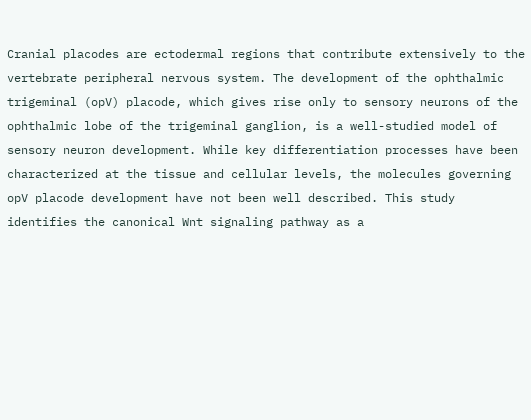Cranial placodes are ectodermal regions that contribute extensively to the vertebrate peripheral nervous system. The development of the ophthalmic trigeminal (opV) placode, which gives rise only to sensory neurons of the ophthalmic lobe of the trigeminal ganglion, is a well-studied model of sensory neuron development. While key differentiation processes have been characterized at the tissue and cellular levels, the molecules governing opV placode development have not been well described. This study identifies the canonical Wnt signaling pathway as a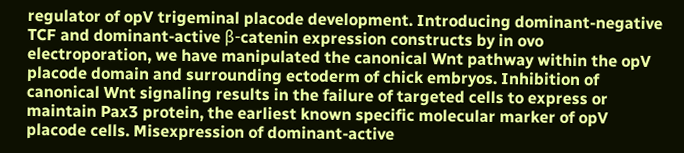regulator of opV trigeminal placode development. Introducing dominant-negative TCF and dominant-active β-catenin expression constructs by in ovo electroporation, we have manipulated the canonical Wnt pathway within the opV placode domain and surrounding ectoderm of chick embryos. Inhibition of canonical Wnt signaling results in the failure of targeted cells to express or maintain Pax3 protein, the earliest known specific molecular marker of opV placode cells. Misexpression of dominant-active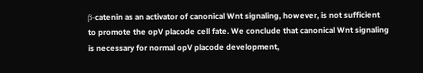β-catenin as an activator of canonical Wnt signaling, however, is not sufficient to promote the opV placode cell fate. We conclude that canonical Wnt signaling is necessary for normal opV placode development,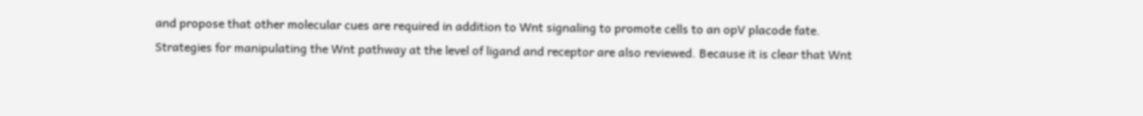and propose that other molecular cues are required in addition to Wnt signaling to promote cells to an opV placode fate. Strategies for manipulating the Wnt pathway at the level of ligand and receptor are also reviewed. Because it is clear that Wnt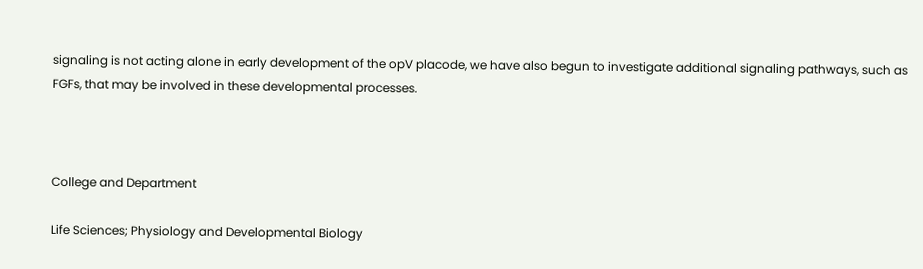signaling is not acting alone in early development of the opV placode, we have also begun to investigate additional signaling pathways, such as FGFs, that may be involved in these developmental processes.



College and Department

Life Sciences; Physiology and Developmental Biology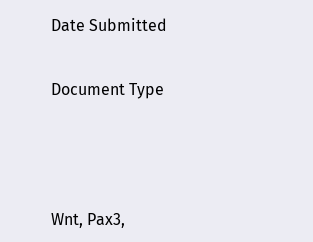Date Submitted


Document Type





Wnt, Pax3,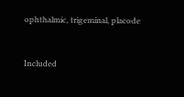ophthalmic, trigeminal, placode



Included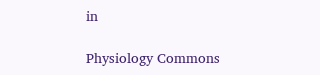in

Physiology Commons